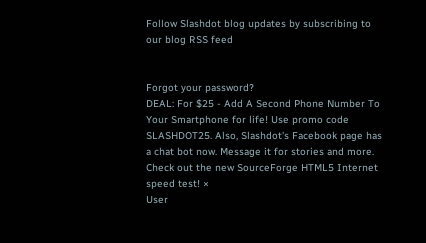Follow Slashdot blog updates by subscribing to our blog RSS feed


Forgot your password?
DEAL: For $25 - Add A Second Phone Number To Your Smartphone for life! Use promo code SLASHDOT25. Also, Slashdot's Facebook page has a chat bot now. Message it for stories and more. Check out the new SourceForge HTML5 Internet speed test! ×
User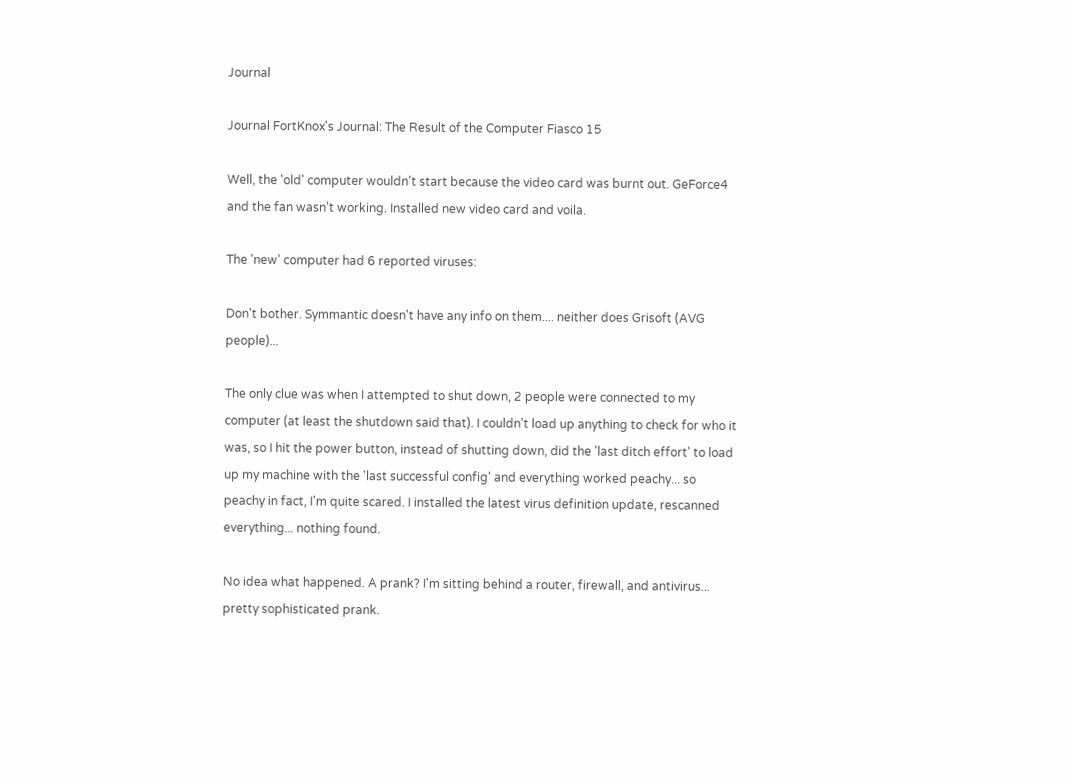Journal

Journal FortKnox's Journal: The Result of the Computer Fiasco 15

Well, the 'old' computer wouldn't start because the video card was burnt out. GeForce4 and the fan wasn't working. Installed new video card and voila.

The 'new' computer had 6 reported viruses:

Don't bother. Symmantic doesn't have any info on them.... neither does Grisoft (AVG people)...

The only clue was when I attempted to shut down, 2 people were connected to my computer (at least the shutdown said that). I couldn't load up anything to check for who it was, so I hit the power button, instead of shutting down, did the 'last ditch effort' to load up my machine with the 'last successful config' and everything worked peachy... so peachy in fact, I'm quite scared. I installed the latest virus definition update, rescanned everything... nothing found.

No idea what happened. A prank? I'm sitting behind a router, firewall, and antivirus... pretty sophisticated prank.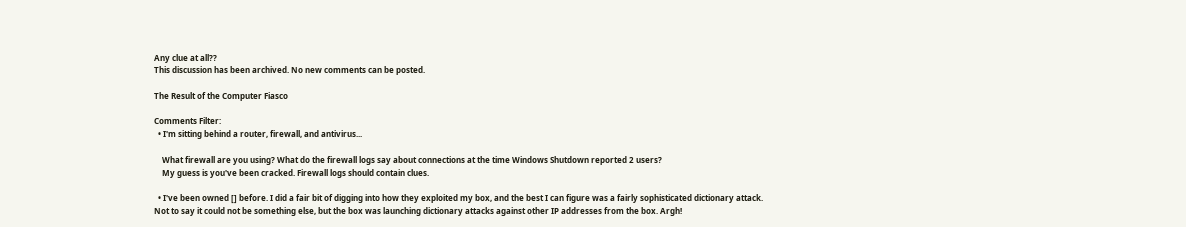Any clue at all??
This discussion has been archived. No new comments can be posted.

The Result of the Computer Fiasco

Comments Filter:
  • I'm sitting behind a router, firewall, and antivirus...

    What firewall are you using? What do the firewall logs say about connections at the time Windows Shutdown reported 2 users?
    My guess is you've been cracked. Firewall logs should contain clues.

  • I've been owned [] before. I did a fair bit of digging into how they exploited my box, and the best I can figure was a fairly sophisticated dictionary attack. Not to say it could not be something else, but the box was launching dictionary attacks against other IP addresses from the box. Argh!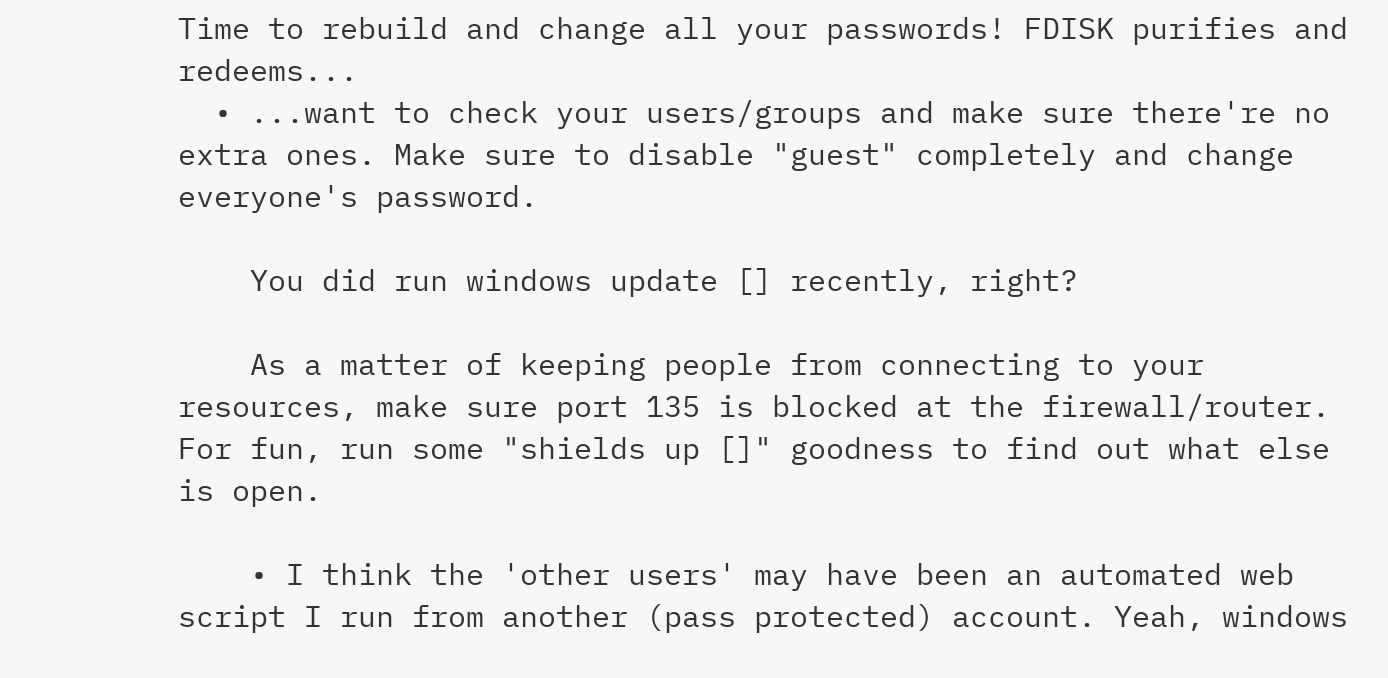Time to rebuild and change all your passwords! FDISK purifies and redeems...
  • ...want to check your users/groups and make sure there're no extra ones. Make sure to disable "guest" completely and change everyone's password.

    You did run windows update [] recently, right?

    As a matter of keeping people from connecting to your resources, make sure port 135 is blocked at the firewall/router. For fun, run some "shields up []" goodness to find out what else is open.

    • I think the 'other users' may have been an automated web script I run from another (pass protected) account. Yeah, windows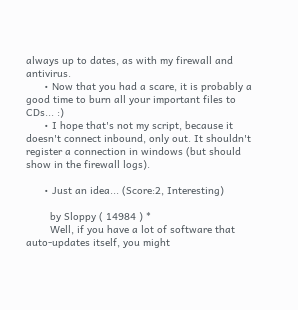always up to dates, as with my firewall and antivirus.
      • Now that you had a scare, it is probably a good time to burn all your important files to CDs... :)
      • I hope that's not my script, because it doesn't connect inbound, only out. It shouldn't register a connection in windows (but should show in the firewall logs).

      • Just an idea... (Score:2, Interesting)

        by Sloppy ( 14984 ) *
        Well, if you have a lot of software that auto-updates itself, you might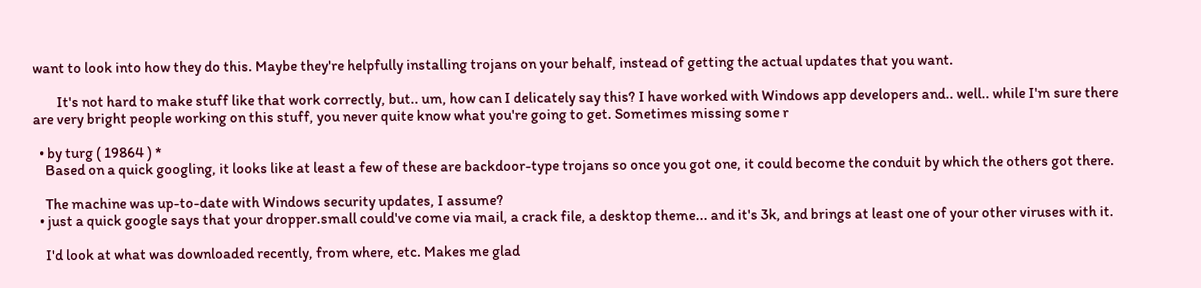want to look into how they do this. Maybe they're helpfully installing trojans on your behalf, instead of getting the actual updates that you want.

        It's not hard to make stuff like that work correctly, but.. um, how can I delicately say this? I have worked with Windows app developers and.. well.. while I'm sure there are very bright people working on this stuff, you never quite know what you're going to get. Sometimes missing some r

  • by turg ( 19864 ) *
    Based on a quick googling, it looks like at least a few of these are backdoor-type trojans so once you got one, it could become the conduit by which the others got there.

    The machine was up-to-date with Windows security updates, I assume?
  • just a quick google says that your dropper.small could've come via mail, a crack file, a desktop theme... and it's 3k, and brings at least one of your other viruses with it.

    I'd look at what was downloaded recently, from where, etc. Makes me glad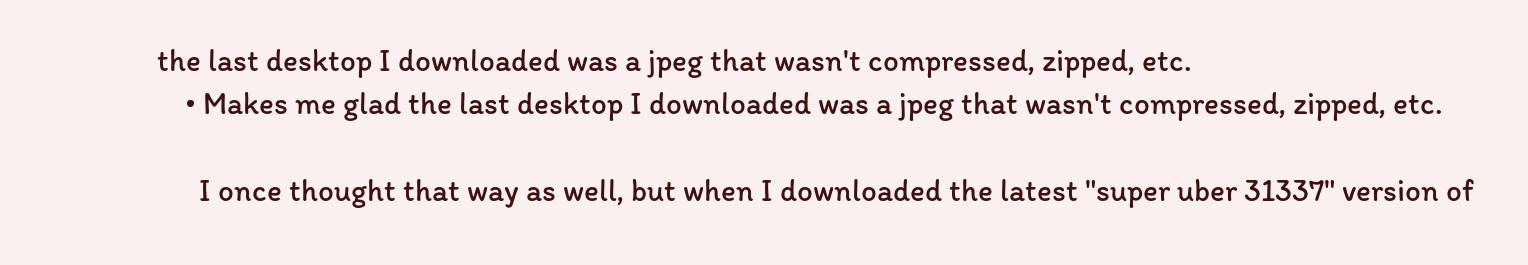the last desktop I downloaded was a jpeg that wasn't compressed, zipped, etc.
    • Makes me glad the last desktop I downloaded was a jpeg that wasn't compressed, zipped, etc.

      I once thought that way as well, but when I downloaded the latest "super uber 31337" version of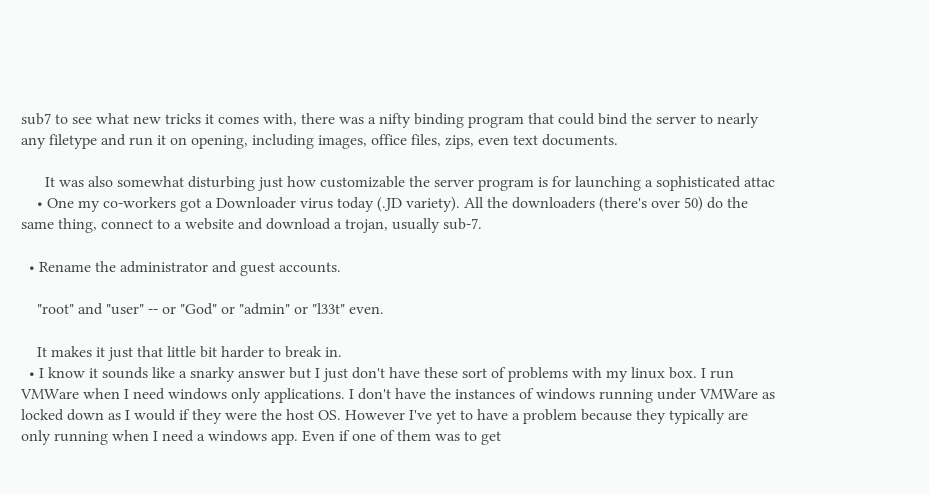sub7 to see what new tricks it comes with, there was a nifty binding program that could bind the server to nearly any filetype and run it on opening, including images, office files, zips, even text documents.

      It was also somewhat disturbing just how customizable the server program is for launching a sophisticated attac
    • One my co-workers got a Downloader virus today (.JD variety). All the downloaders (there's over 50) do the same thing, connect to a website and download a trojan, usually sub-7.

  • Rename the administrator and guest accounts.

    "root" and "user" -- or "God" or "admin" or "l33t" even.

    It makes it just that little bit harder to break in.
  • I know it sounds like a snarky answer but I just don't have these sort of problems with my linux box. I run VMWare when I need windows only applications. I don't have the instances of windows running under VMWare as locked down as I would if they were the host OS. However I've yet to have a problem because they typically are only running when I need a windows app. Even if one of them was to get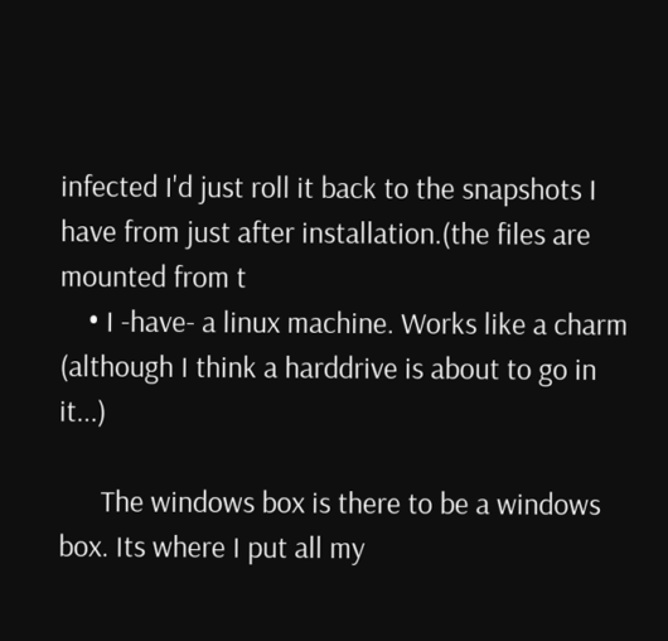infected I'd just roll it back to the snapshots I have from just after installation.(the files are mounted from t
    • I -have- a linux machine. Works like a charm (although I think a harddrive is about to go in it...)

      The windows box is there to be a windows box. Its where I put all my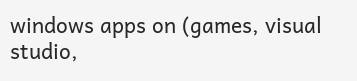windows apps on (games, visual studio,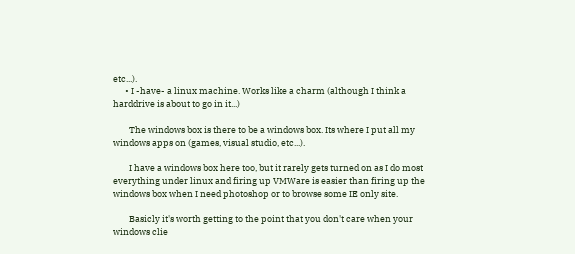etc...).
      • I -have- a linux machine. Works like a charm (although I think a harddrive is about to go in it...)

        The windows box is there to be a windows box. Its where I put all my windows apps on (games, visual studio, etc...).

        I have a windows box here too, but it rarely gets turned on as I do most everything under linux and firing up VMWare is easier than firing up the windows box when I need photoshop or to browse some IE only site.

        Basicly it's worth getting to the point that you don't care when your windows clie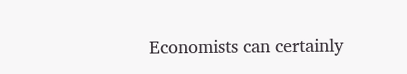Economists can certainly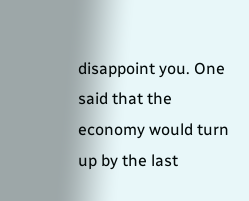disappoint you. One said that the economy would turn up by the last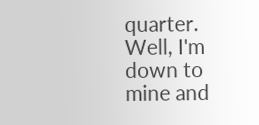quarter. Well, I'm down to mine and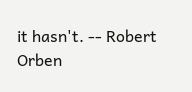it hasn't. -- Robert Orben